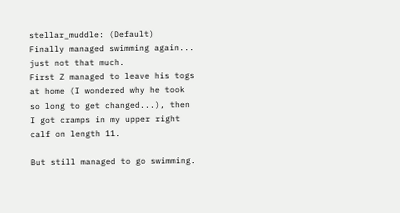stellar_muddle: (Default)
Finally managed swimming again... just not that much.
First Z managed to leave his togs at home (I wondered why he took so long to get changed...), then I got cramps in my upper right calf on length 11.

But still managed to go swimming.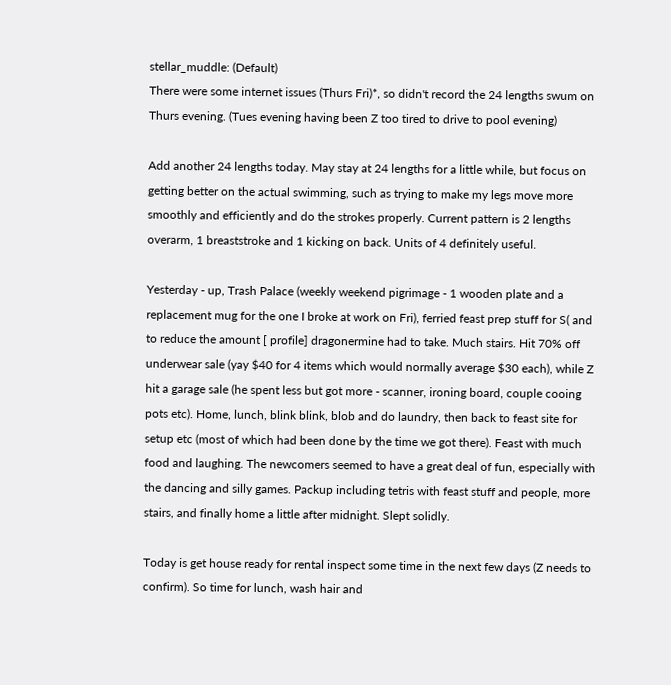stellar_muddle: (Default)
There were some internet issues (Thurs Fri)*, so didn't record the 24 lengths swum on Thurs evening. (Tues evening having been Z too tired to drive to pool evening)

Add another 24 lengths today. May stay at 24 lengths for a little while, but focus on getting better on the actual swimming, such as trying to make my legs move more smoothly and efficiently and do the strokes properly. Current pattern is 2 lengths overarm, 1 breaststroke and 1 kicking on back. Units of 4 definitely useful.

Yesterday - up, Trash Palace (weekly weekend pigrimage - 1 wooden plate and a replacement mug for the one I broke at work on Fri), ferried feast prep stuff for S( and to reduce the amount [ profile] dragonermine had to take. Much stairs. Hit 70% off underwear sale (yay $40 for 4 items which would normally average $30 each), while Z hit a garage sale (he spent less but got more - scanner, ironing board, couple cooing pots etc). Home, lunch, blink blink, blob and do laundry, then back to feast site for setup etc (most of which had been done by the time we got there). Feast with much food and laughing. The newcomers seemed to have a great deal of fun, especially with the dancing and silly games. Packup including tetris with feast stuff and people, more stairs, and finally home a little after midnight. Slept solidly.

Today is get house ready for rental inspect some time in the next few days (Z needs to confirm). So time for lunch, wash hair and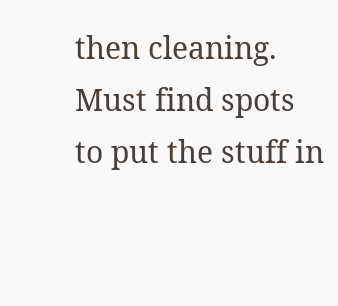then cleaning. Must find spots to put the stuff in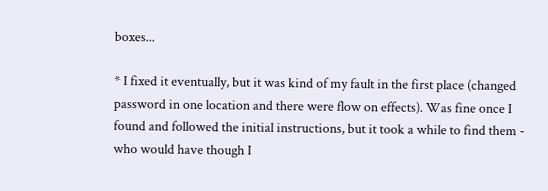boxes...

* I fixed it eventually, but it was kind of my fault in the first place (changed password in one location and there were flow on effects). Was fine once I found and followed the initial instructions, but it took a while to find them - who would have though I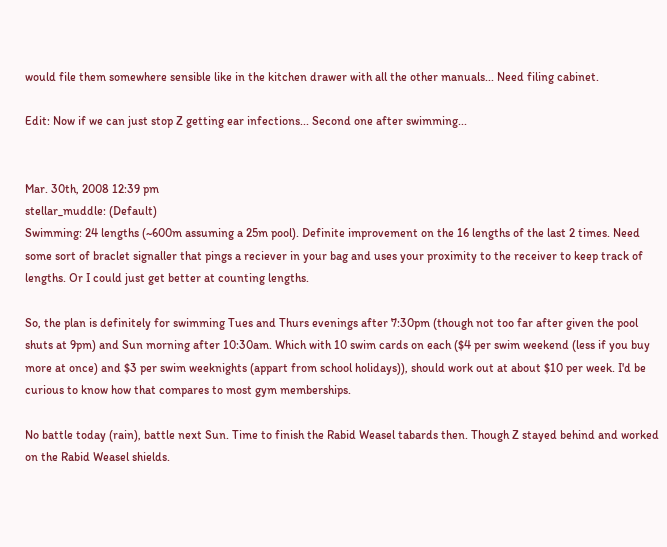would file them somewhere sensible like in the kitchen drawer with all the other manuals... Need filing cabinet.

Edit: Now if we can just stop Z getting ear infections... Second one after swimming...


Mar. 30th, 2008 12:39 pm
stellar_muddle: (Default)
Swimming: 24 lengths (~600m assuming a 25m pool). Definite improvement on the 16 lengths of the last 2 times. Need some sort of braclet signaller that pings a reciever in your bag and uses your proximity to the receiver to keep track of lengths. Or I could just get better at counting lengths.

So, the plan is definitely for swimming Tues and Thurs evenings after 7:30pm (though not too far after given the pool shuts at 9pm) and Sun morning after 10:30am. Which with 10 swim cards on each ($4 per swim weekend (less if you buy more at once) and $3 per swim weeknights (appart from school holidays)), should work out at about $10 per week. I'd be curious to know how that compares to most gym memberships.

No battle today (rain), battle next Sun. Time to finish the Rabid Weasel tabards then. Though Z stayed behind and worked on the Rabid Weasel shields.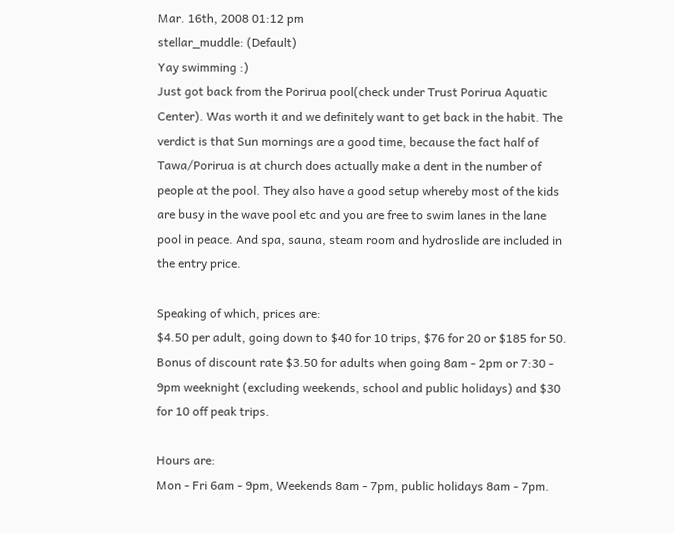Mar. 16th, 2008 01:12 pm
stellar_muddle: (Default)
Yay swimming :)
Just got back from the Porirua pool(check under Trust Porirua Aquatic Center). Was worth it and we definitely want to get back in the habit. The verdict is that Sun mornings are a good time, because the fact half of Tawa/Porirua is at church does actually make a dent in the number of people at the pool. They also have a good setup whereby most of the kids are busy in the wave pool etc and you are free to swim lanes in the lane pool in peace. And spa, sauna, steam room and hydroslide are included in the entry price.

Speaking of which, prices are:
$4.50 per adult, going down to $40 for 10 trips, $76 for 20 or $185 for 50.
Bonus of discount rate $3.50 for adults when going 8am - 2pm or 7:30 - 9pm weeknight (excluding weekends, school and public holidays) and $30 for 10 off peak trips.

Hours are:
Mon - Fri 6am - 9pm, Weekends 8am - 7pm, public holidays 8am - 7pm.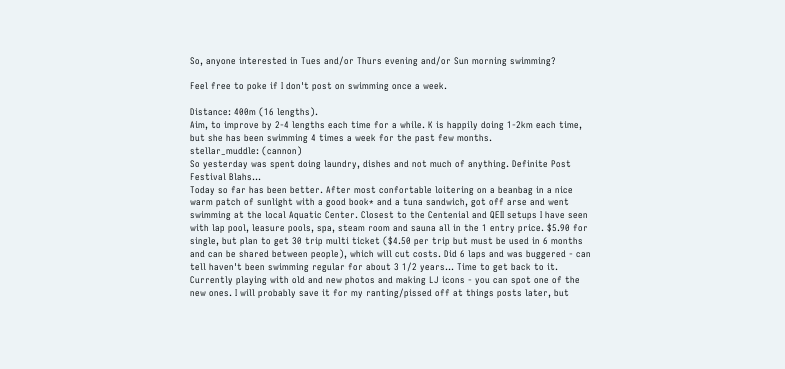So, anyone interested in Tues and/or Thurs evening and/or Sun morning swimming?

Feel free to poke if I don't post on swimming once a week.

Distance: 400m (16 lengths).
Aim, to improve by 2-4 lengths each time for a while. K is happily doing 1-2km each time, but she has been swimming 4 times a week for the past few months.
stellar_muddle: (cannon)
So yesterday was spent doing laundry, dishes and not much of anything. Definite Post Festival Blahs...
Today so far has been better. After most confortable loitering on a beanbag in a nice warm patch of sunlight with a good book* and a tuna sandwich, got off arse and went swimming at the local Aquatic Center. Closest to the Centenial and QEII setups I have seen with lap pool, leasure pools, spa, steam room and sauna all in the 1 entry price. $5.90 for single, but plan to get 30 trip multi ticket ($4.50 per trip but must be used in 6 months and can be shared between people), which will cut costs. Did 6 laps and was buggered - can tell haven't been swimming regular for about 3 1/2 years... Time to get back to it.
Currently playing with old and new photos and making LJ icons - you can spot one of the new ones. I will probably save it for my ranting/pissed off at things posts later, but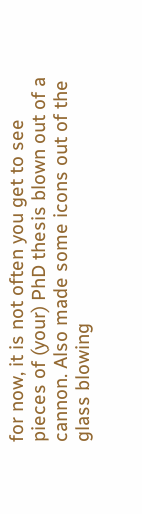for now, it is not often you get to see pieces of (your) PhD thesis blown out of a cannon. Also made some icons out of the glass blowing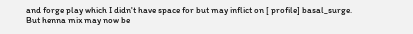and forge play which I didn't have space for but may inflict on [ profile] basal_surge.
But henna mix may now be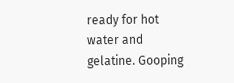ready for hot water and gelatine. Gooping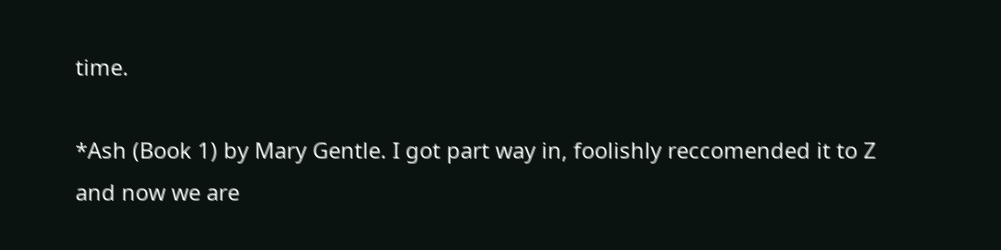time.

*Ash (Book 1) by Mary Gentle. I got part way in, foolishly reccomended it to Z and now we are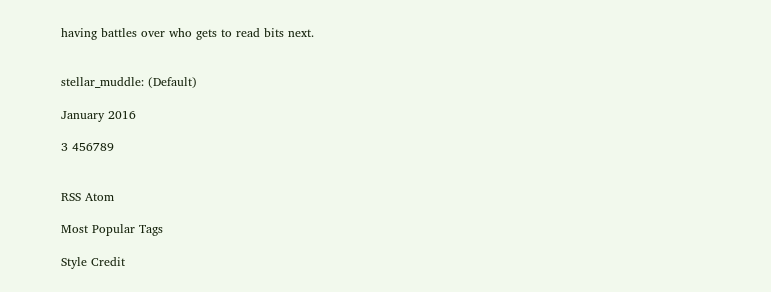having battles over who gets to read bits next.


stellar_muddle: (Default)

January 2016

3 456789


RSS Atom

Most Popular Tags

Style Credit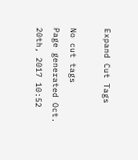Expand Cut Tags

No cut tags
Page generated Oct. 20th, 2017 10:52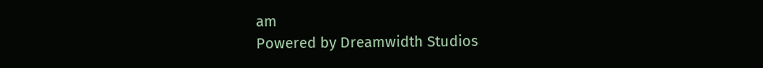am
Powered by Dreamwidth Studios